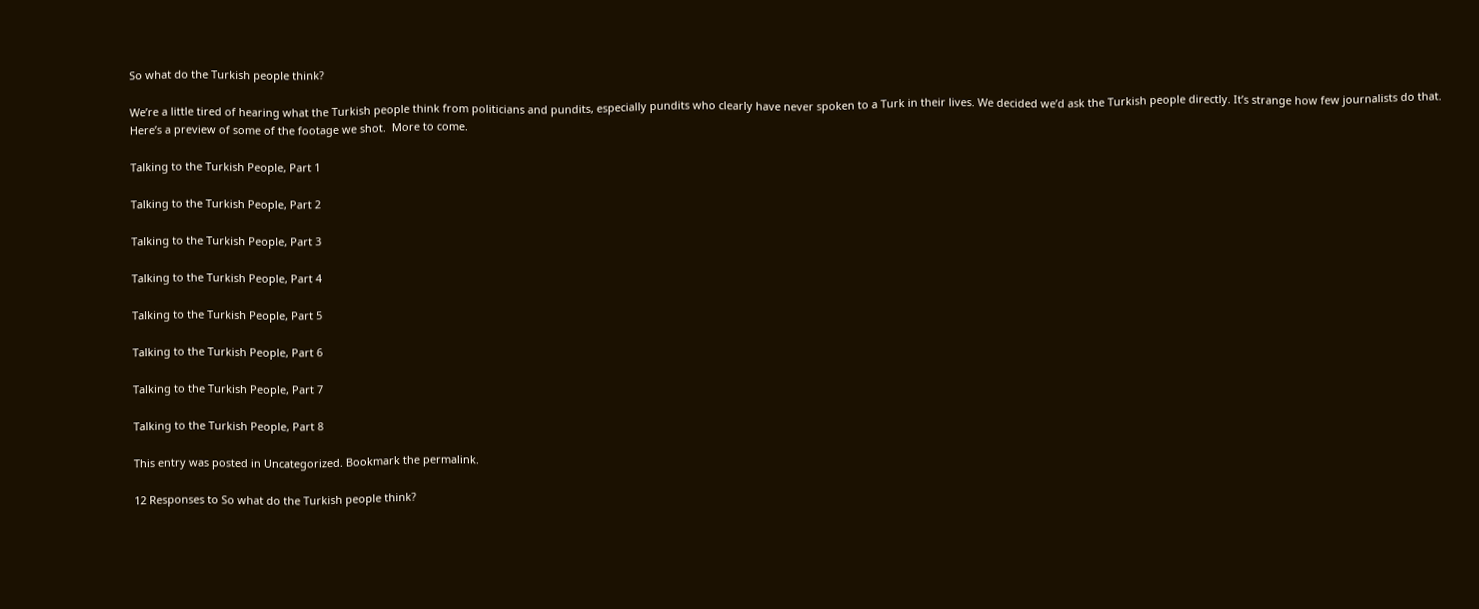So what do the Turkish people think?

We’re a little tired of hearing what the Turkish people think from politicians and pundits, especially pundits who clearly have never spoken to a Turk in their lives. We decided we’d ask the Turkish people directly. It’s strange how few journalists do that. Here’s a preview of some of the footage we shot.  More to come.

Talking to the Turkish People, Part 1

Talking to the Turkish People, Part 2

Talking to the Turkish People, Part 3

Talking to the Turkish People, Part 4

Talking to the Turkish People, Part 5

Talking to the Turkish People, Part 6

Talking to the Turkish People, Part 7

Talking to the Turkish People, Part 8

This entry was posted in Uncategorized. Bookmark the permalink.

12 Responses to So what do the Turkish people think?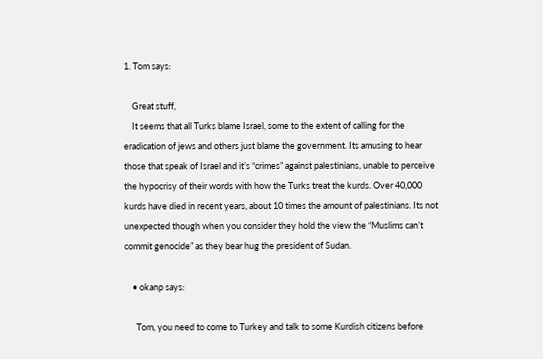1. Tom says:

    Great stuff,
    It seems that all Turks blame Israel, some to the extent of calling for the eradication of jews and others just blame the government. Its amusing to hear those that speak of Israel and it’s “crimes” against palestinians, unable to perceive the hypocrisy of their words with how the Turks treat the kurds. Over 40,000 kurds have died in recent years, about 10 times the amount of palestinians. Its not unexpected though when you consider they hold the view the “Muslims can’t commit genocide” as they bear hug the president of Sudan.

    • okanp says:

      Tom, you need to come to Turkey and talk to some Kurdish citizens before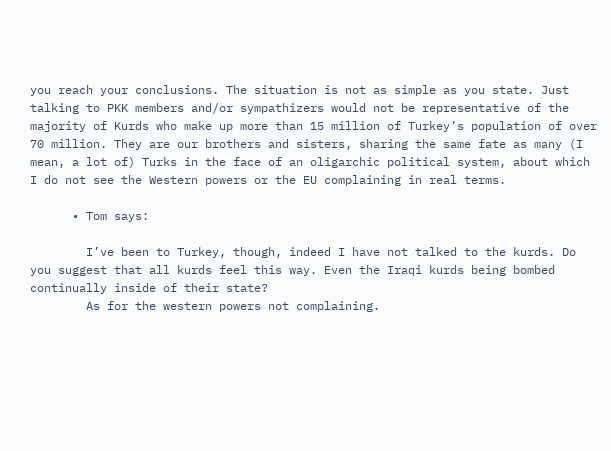you reach your conclusions. The situation is not as simple as you state. Just talking to PKK members and/or sympathizers would not be representative of the majority of Kurds who make up more than 15 million of Turkey’s population of over 70 million. They are our brothers and sisters, sharing the same fate as many (I mean, a lot of) Turks in the face of an oligarchic political system, about which I do not see the Western powers or the EU complaining in real terms.

      • Tom says:

        I’ve been to Turkey, though, indeed I have not talked to the kurds. Do you suggest that all kurds feel this way. Even the Iraqi kurds being bombed continually inside of their state?
        As for the western powers not complaining.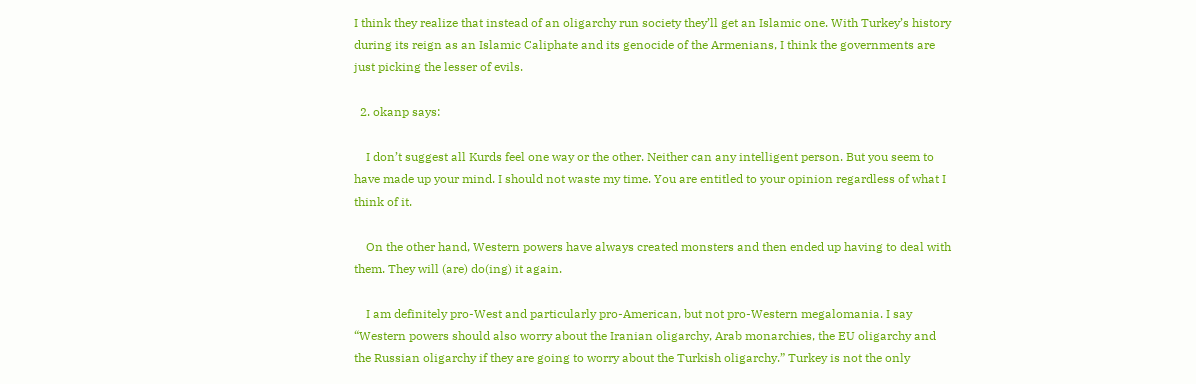I think they realize that instead of an oligarchy run society they’ll get an Islamic one. With Turkey’s history during its reign as an Islamic Caliphate and its genocide of the Armenians, I think the governments are just picking the lesser of evils.

  2. okanp says:

    I don’t suggest all Kurds feel one way or the other. Neither can any intelligent person. But you seem to have made up your mind. I should not waste my time. You are entitled to your opinion regardless of what I think of it.

    On the other hand, Western powers have always created monsters and then ended up having to deal with them. They will (are) do(ing) it again.

    I am definitely pro-West and particularly pro-American, but not pro-Western megalomania. I say “Western powers should also worry about the Iranian oligarchy, Arab monarchies, the EU oligarchy and the Russian oligarchy if they are going to worry about the Turkish oligarchy.” Turkey is not the only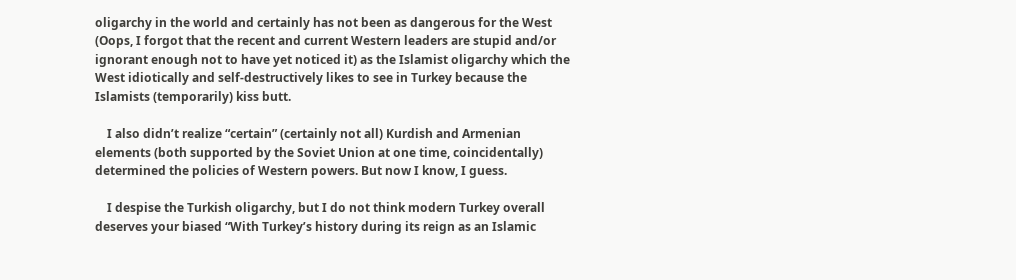oligarchy in the world and certainly has not been as dangerous for the West (Oops, I forgot that the recent and current Western leaders are stupid and/or ignorant enough not to have yet noticed it) as the Islamist oligarchy which the West idiotically and self-destructively likes to see in Turkey because the Islamists (temporarily) kiss butt.

    I also didn’t realize “certain” (certainly not all) Kurdish and Armenian elements (both supported by the Soviet Union at one time, coincidentally) determined the policies of Western powers. But now I know, I guess.

    I despise the Turkish oligarchy, but I do not think modern Turkey overall deserves your biased “With Turkey’s history during its reign as an Islamic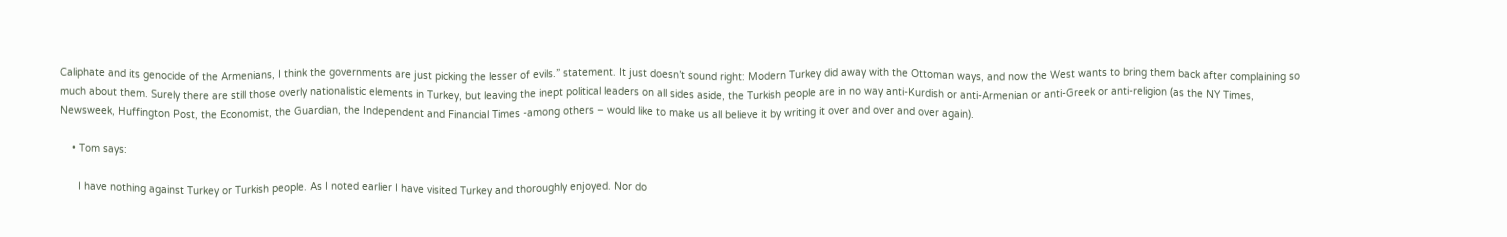Caliphate and its genocide of the Armenians, I think the governments are just picking the lesser of evils.” statement. It just doesn’t sound right: Modern Turkey did away with the Ottoman ways, and now the West wants to bring them back after complaining so much about them. Surely there are still those overly nationalistic elements in Turkey, but leaving the inept political leaders on all sides aside, the Turkish people are in no way anti-Kurdish or anti-Armenian or anti-Greek or anti-religion (as the NY Times, Newsweek, Huffington Post, the Economist, the Guardian, the Independent and Financial Times -among others – would like to make us all believe it by writing it over and over and over again).

    • Tom says:

      I have nothing against Turkey or Turkish people. As I noted earlier I have visited Turkey and thoroughly enjoyed. Nor do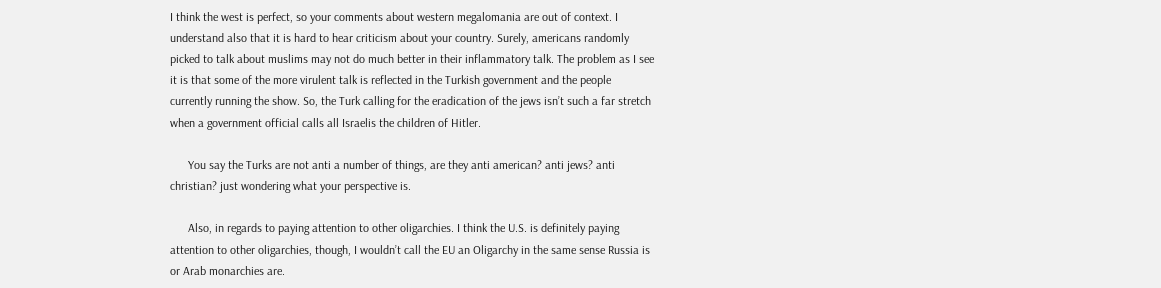I think the west is perfect, so your comments about western megalomania are out of context. I understand also that it is hard to hear criticism about your country. Surely, americans randomly picked to talk about muslims may not do much better in their inflammatory talk. The problem as I see it is that some of the more virulent talk is reflected in the Turkish government and the people currently running the show. So, the Turk calling for the eradication of the jews isn’t such a far stretch when a government official calls all Israelis the children of Hitler.

      You say the Turks are not anti a number of things, are they anti american? anti jews? anti christian? just wondering what your perspective is.

      Also, in regards to paying attention to other oligarchies. I think the U.S. is definitely paying attention to other oligarchies, though, I wouldn’t call the EU an Oligarchy in the same sense Russia is or Arab monarchies are.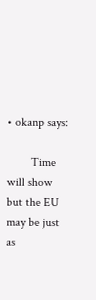• okanp says:

        Time will show but the EU may be just as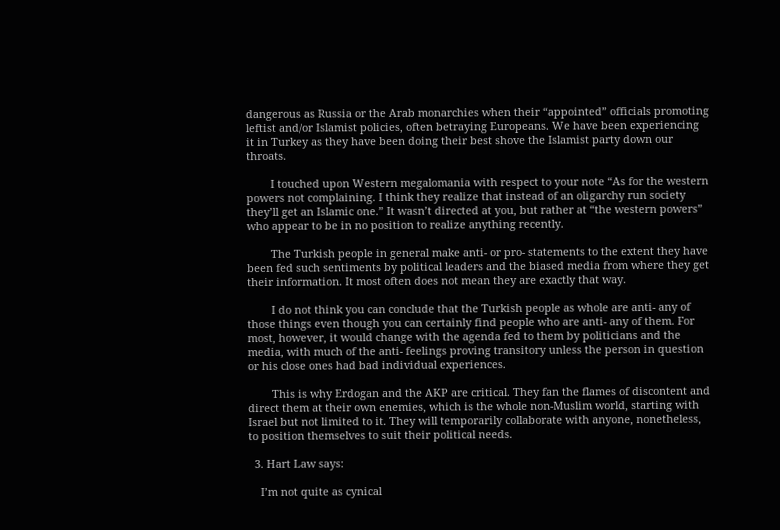dangerous as Russia or the Arab monarchies when their “appointed” officials promoting leftist and/or Islamist policies, often betraying Europeans. We have been experiencing it in Turkey as they have been doing their best shove the Islamist party down our throats.

        I touched upon Western megalomania with respect to your note “As for the western powers not complaining. I think they realize that instead of an oligarchy run society they’ll get an Islamic one.” It wasn’t directed at you, but rather at “the western powers” who appear to be in no position to realize anything recently.

        The Turkish people in general make anti- or pro- statements to the extent they have been fed such sentiments by political leaders and the biased media from where they get their information. It most often does not mean they are exactly that way.

        I do not think you can conclude that the Turkish people as whole are anti- any of those things even though you can certainly find people who are anti- any of them. For most, however, it would change with the agenda fed to them by politicians and the media, with much of the anti- feelings proving transitory unless the person in question or his close ones had bad individual experiences.

        This is why Erdogan and the AKP are critical. They fan the flames of discontent and direct them at their own enemies, which is the whole non-Muslim world, starting with Israel but not limited to it. They will temporarily collaborate with anyone, nonetheless, to position themselves to suit their political needs.

  3. Hart Law says:

    I’m not quite as cynical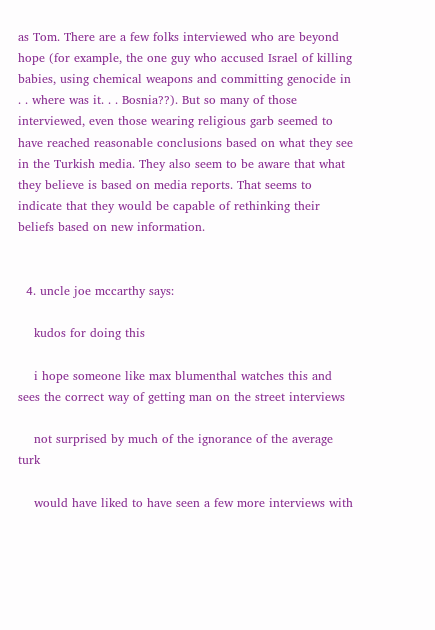as Tom. There are a few folks interviewed who are beyond hope (for example, the one guy who accused Israel of killing babies, using chemical weapons and committing genocide in . . where was it. . . Bosnia??). But so many of those interviewed, even those wearing religious garb seemed to have reached reasonable conclusions based on what they see in the Turkish media. They also seem to be aware that what they believe is based on media reports. That seems to indicate that they would be capable of rethinking their beliefs based on new information.


  4. uncle joe mccarthy says:

    kudos for doing this

    i hope someone like max blumenthal watches this and sees the correct way of getting man on the street interviews

    not surprised by much of the ignorance of the average turk

    would have liked to have seen a few more interviews with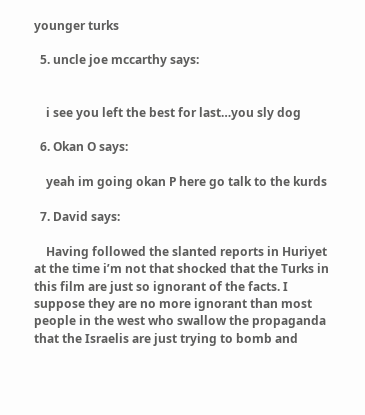younger turks

  5. uncle joe mccarthy says:


    i see you left the best for last…you sly dog

  6. Okan O says:

    yeah im going okan P here go talk to the kurds

  7. David says:

    Having followed the slanted reports in Huriyet at the time i’m not that shocked that the Turks in this film are just so ignorant of the facts. I suppose they are no more ignorant than most people in the west who swallow the propaganda that the Israelis are just trying to bomb and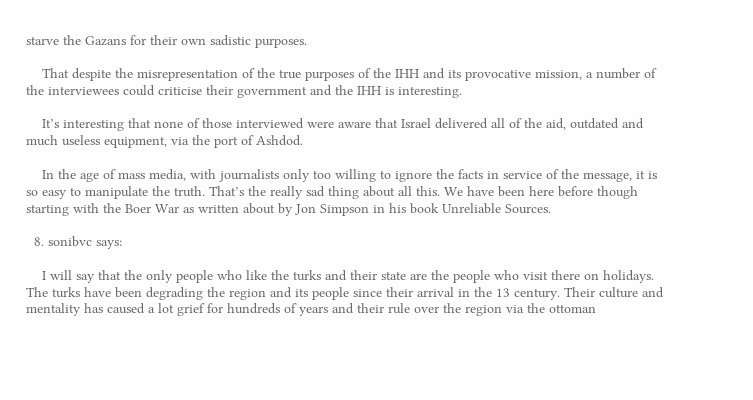starve the Gazans for their own sadistic purposes.

    That despite the misrepresentation of the true purposes of the IHH and its provocative mission, a number of the interviewees could criticise their government and the IHH is interesting.

    It’s interesting that none of those interviewed were aware that Israel delivered all of the aid, outdated and much useless equipment, via the port of Ashdod.

    In the age of mass media, with journalists only too willing to ignore the facts in service of the message, it is so easy to manipulate the truth. That’s the really sad thing about all this. We have been here before though starting with the Boer War as written about by Jon Simpson in his book Unreliable Sources.

  8. sonibvc says:

    I will say that the only people who like the turks and their state are the people who visit there on holidays. The turks have been degrading the region and its people since their arrival in the 13 century. Their culture and mentality has caused a lot grief for hundreds of years and their rule over the region via the ottoman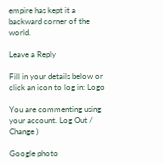empire has kept it a backward corner of the world.

Leave a Reply

Fill in your details below or click an icon to log in: Logo

You are commenting using your account. Log Out /  Change )

Google photo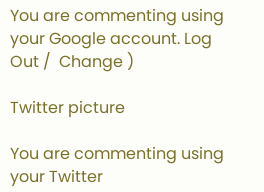You are commenting using your Google account. Log Out /  Change )

Twitter picture

You are commenting using your Twitter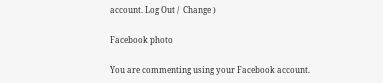account. Log Out /  Change )

Facebook photo

You are commenting using your Facebook account.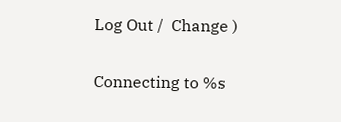Log Out /  Change )

Connecting to %s